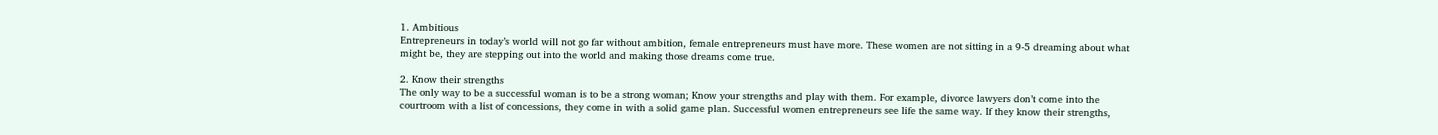1. Ambitious
Entrepreneurs in today’s world will not go far without ambition, female entrepreneurs must have more. These women are not sitting in a 9-5 dreaming about what might be, they are stepping out into the world and making those dreams come true.

2. Know their strengths
The only way to be a successful woman is to be a strong woman; Know your strengths and play with them. For example, divorce lawyers don’t come into the courtroom with a list of concessions, they come in with a solid game plan. Successful women entrepreneurs see life the same way. If they know their strengths,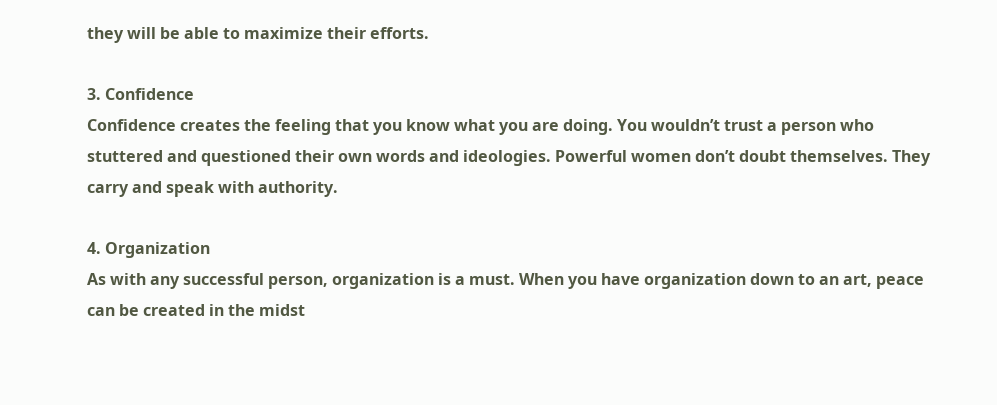they will be able to maximize their efforts.

3. Confidence
Confidence creates the feeling that you know what you are doing. You wouldn’t trust a person who stuttered and questioned their own words and ideologies. Powerful women don’t doubt themselves. They carry and speak with authority.

4. Organization
As with any successful person, organization is a must. When you have organization down to an art, peace can be created in the midst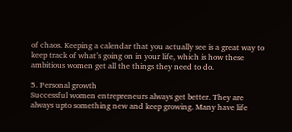of chaos. Keeping a calendar that you actually see is a great way to keep track of what’s going on in your life, which is how these ambitious women get all the things they need to do.

5. Personal growth
Successful women entrepreneurs always get better. They are always upto something new and keep growing. Many have life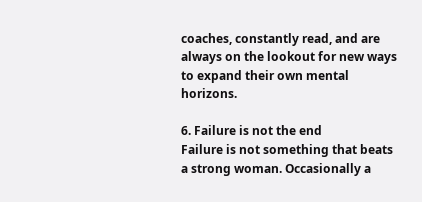coaches, constantly read, and are always on the lookout for new ways to expand their own mental horizons.

6. Failure is not the end
Failure is not something that beats a strong woman. Occasionally a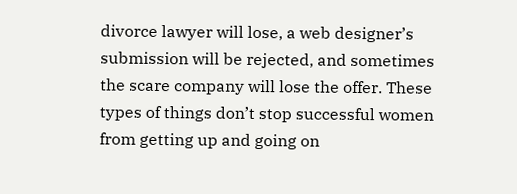divorce lawyer will lose, a web designer’s submission will be rejected, and sometimes the scare company will lose the offer. These types of things don’t stop successful women from getting up and going on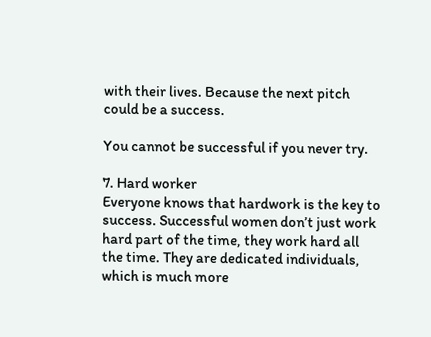with their lives. Because the next pitch could be a success.

You cannot be successful if you never try.

7. Hard worker
Everyone knows that hardwork is the key to success. Successful women don’t just work hard part of the time, they work hard all the time. They are dedicated individuals, which is much more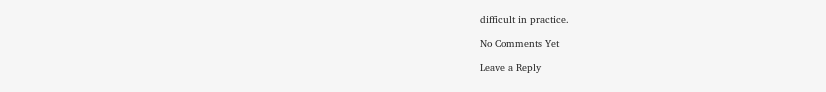difficult in practice.

No Comments Yet

Leave a Reply